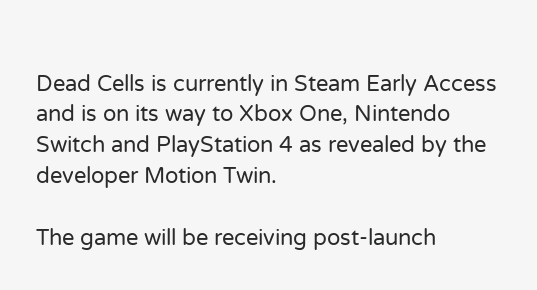Dead Cells is currently in Steam Early Access and is on its way to Xbox One, Nintendo Switch and PlayStation 4 as revealed by the developer Motion Twin.

The game will be receiving post-launch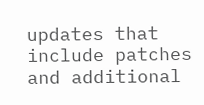updates that include patches and additional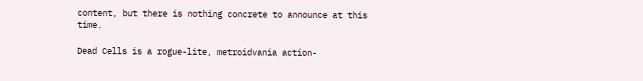content, but there is nothing concrete to announce at this time.

Dead Cells is a rogue-lite, metroidvania action-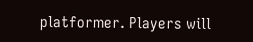platformer. Players will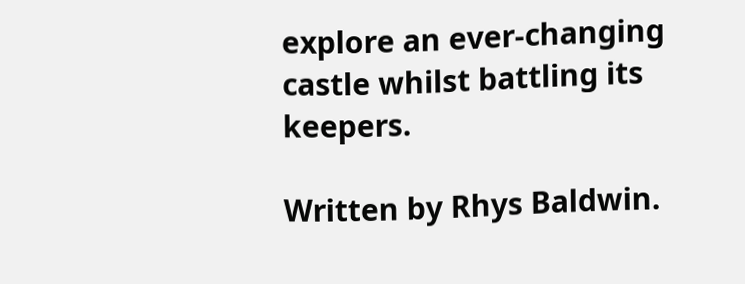explore an ever-changing castle whilst battling its keepers.

Written by Rhys Baldwin.